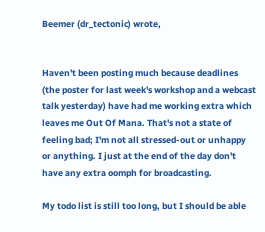Beemer (dr_tectonic) wrote,


Haven't been posting much because deadlines (the poster for last week's workshop and a webcast talk yesterday) have had me working extra which leaves me Out Of Mana. That's not a state of feeling bad; I'm not all stressed-out or unhappy or anything. I just at the end of the day don't have any extra oomph for broadcasting.

My todo list is still too long, but I should be able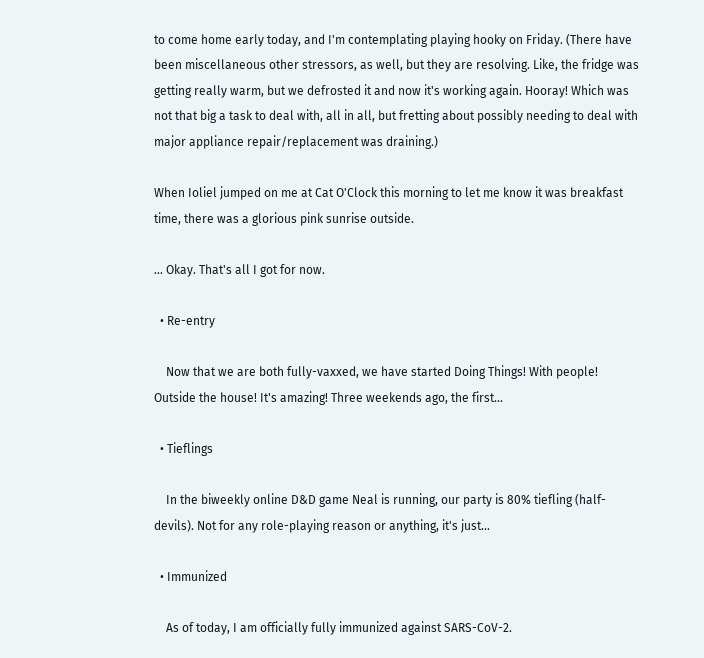to come home early today, and I'm contemplating playing hooky on Friday. (There have been miscellaneous other stressors, as well, but they are resolving. Like, the fridge was getting really warm, but we defrosted it and now it's working again. Hooray! Which was not that big a task to deal with, all in all, but fretting about possibly needing to deal with major appliance repair/replacement was draining.)

When Ioliel jumped on me at Cat O'Clock this morning to let me know it was breakfast time, there was a glorious pink sunrise outside.

... Okay. That's all I got for now.

  • Re-entry

    Now that we are both fully-vaxxed, we have started Doing Things! With people! Outside the house! It's amazing! Three weekends ago, the first…

  • Tieflings

    In the biweekly online D&D game Neal is running, our party is 80% tiefling (half-devils). Not for any role-playing reason or anything, it's just…

  • Immunized

    As of today, I am officially fully immunized against SARS-CoV-2.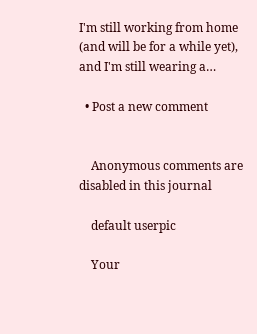I'm still working from home (and will be for a while yet), and I'm still wearing a…

  • Post a new comment


    Anonymous comments are disabled in this journal

    default userpic

    Your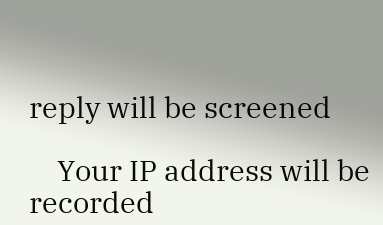reply will be screened

    Your IP address will be recorded